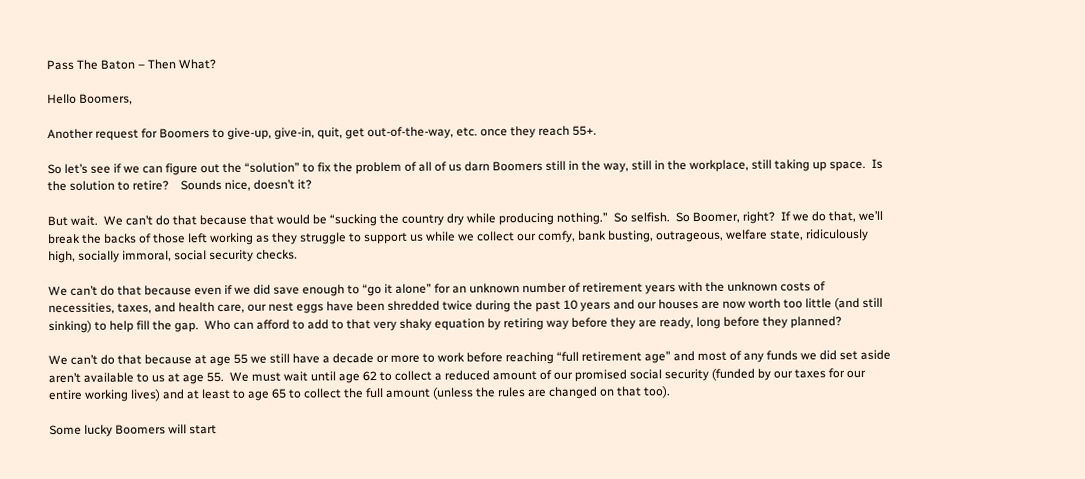Pass The Baton – Then What?

Hello Boomers,

Another request for Boomers to give-up, give-in, quit, get out-of-the-way, etc. once they reach 55+.

So let’s see if we can figure out the “solution” to fix the problem of all of us darn Boomers still in the way, still in the workplace, still taking up space.  Is the solution to retire?    Sounds nice, doesn’t it?

But wait.  We can’t do that because that would be “sucking the country dry while producing nothing.”  So selfish.  So Boomer, right?  If we do that, we’ll break the backs of those left working as they struggle to support us while we collect our comfy, bank busting, outrageous, welfare state, ridiculously high, socially immoral, social security checks.

We can’t do that because even if we did save enough to “go it alone” for an unknown number of retirement years with the unknown costs of necessities, taxes, and health care, our nest eggs have been shredded twice during the past 10 years and our houses are now worth too little (and still sinking) to help fill the gap.  Who can afford to add to that very shaky equation by retiring way before they are ready, long before they planned?

We can’t do that because at age 55 we still have a decade or more to work before reaching “full retirement age” and most of any funds we did set aside aren’t available to us at age 55.  We must wait until age 62 to collect a reduced amount of our promised social security (funded by our taxes for our entire working lives) and at least to age 65 to collect the full amount (unless the rules are changed on that too).

Some lucky Boomers will start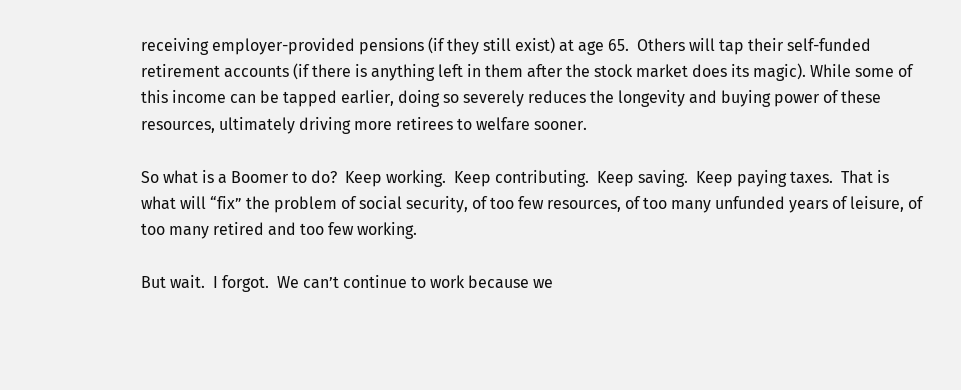receiving employer-provided pensions (if they still exist) at age 65.  Others will tap their self-funded retirement accounts (if there is anything left in them after the stock market does its magic). While some of this income can be tapped earlier, doing so severely reduces the longevity and buying power of these resources, ultimately driving more retirees to welfare sooner.

So what is a Boomer to do?  Keep working.  Keep contributing.  Keep saving.  Keep paying taxes.  That is what will “fix” the problem of social security, of too few resources, of too many unfunded years of leisure, of too many retired and too few working.

But wait.  I forgot.  We can’t continue to work because we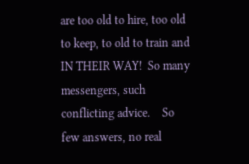are too old to hire, too old to keep, to old to train and IN THEIR WAY!  So many messengers, such conflicting advice.    So few answers, no real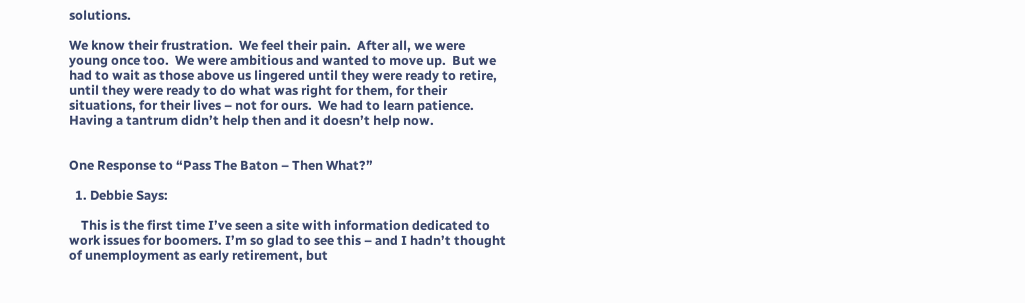solutions.

We know their frustration.  We feel their pain.  After all, we were young once too.  We were ambitious and wanted to move up.  But we had to wait as those above us lingered until they were ready to retire, until they were ready to do what was right for them, for their situations, for their lives – not for ours.  We had to learn patience.  Having a tantrum didn’t help then and it doesn’t help now.


One Response to “Pass The Baton – Then What?”

  1. Debbie Says:

    This is the first time I’ve seen a site with information dedicated to work issues for boomers. I’m so glad to see this – and I hadn’t thought of unemployment as early retirement, but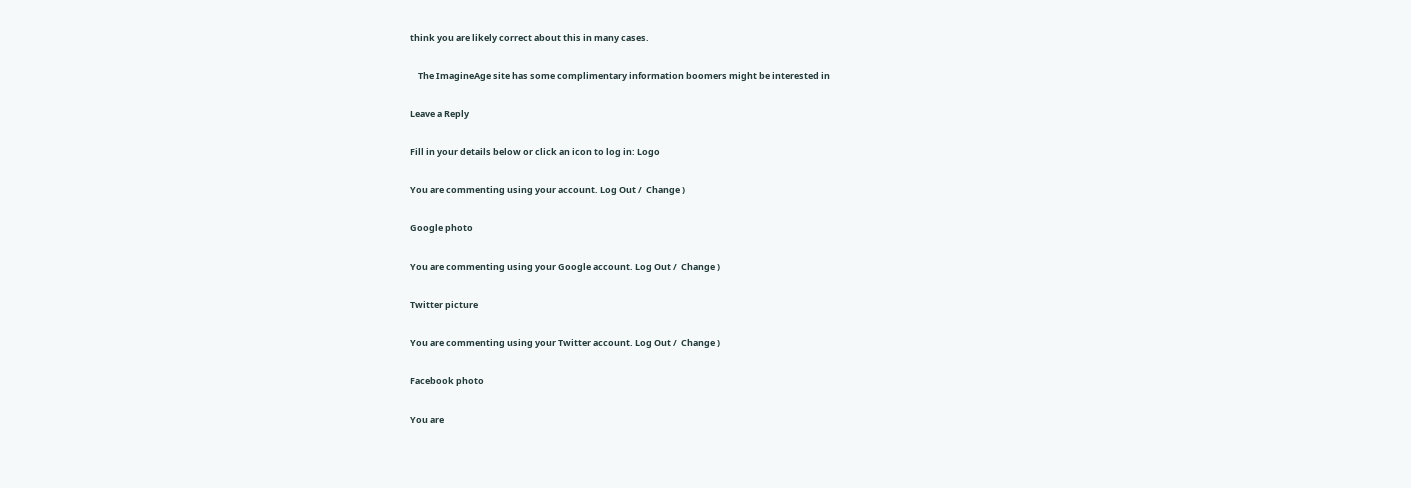think you are likely correct about this in many cases.

    The ImagineAge site has some complimentary information boomers might be interested in

Leave a Reply

Fill in your details below or click an icon to log in: Logo

You are commenting using your account. Log Out /  Change )

Google photo

You are commenting using your Google account. Log Out /  Change )

Twitter picture

You are commenting using your Twitter account. Log Out /  Change )

Facebook photo

You are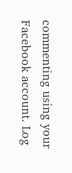commenting using your Facebook account. Log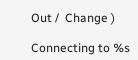Out /  Change )

Connecting to %s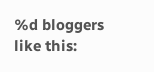%d bloggers like this: